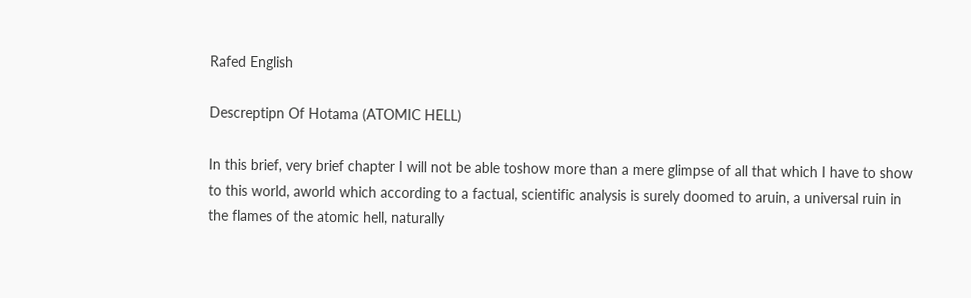Rafed English

Descreptipn Of Hotama (ATOMIC HELL)

In this brief, very brief chapter I will not be able toshow more than a mere glimpse of all that which I have to show to this world, aworld which according to a factual, scientific analysis is surely doomed to aruin, a universal ruin in the flames of the atomic hell, naturally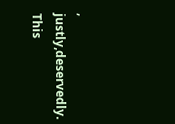, justly,deservedly. This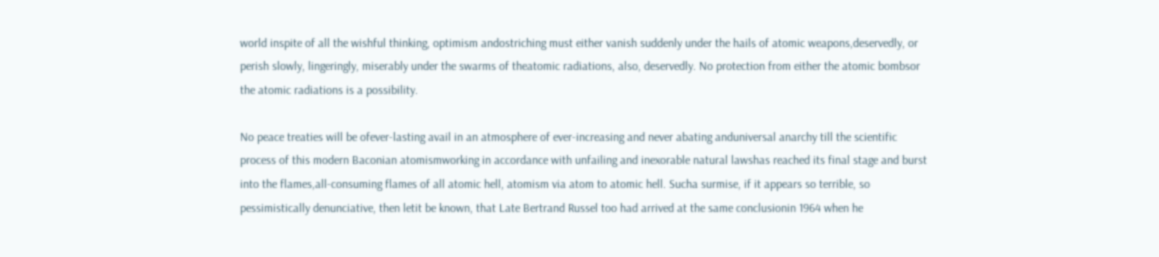world inspite of all the wishful thinking, optimism andostriching must either vanish suddenly under the hails of atomic weapons,deservedly, or perish slowly, lingeringly, miserably under the swarms of theatomic radiations, also, deservedly. No protection from either the atomic bombsor the atomic radiations is a possibility.

No peace treaties will be ofever-lasting avail in an atmosphere of ever-increasing and never abating anduniversal anarchy till the scientific process of this modern Baconian atomismworking in accordance with unfailing and inexorable natural lawshas reached its final stage and burst into the flames,all-consuming flames of all atomic hell, atomism via atom to atomic hell. Sucha surmise, if it appears so terrible, so pessimistically denunciative, then letit be known, that Late Bertrand Russel too had arrived at the same conclusionin 1964 when he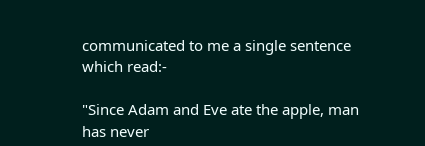communicated to me a single sentence which read:-

"Since Adam and Eve ate the apple, man has never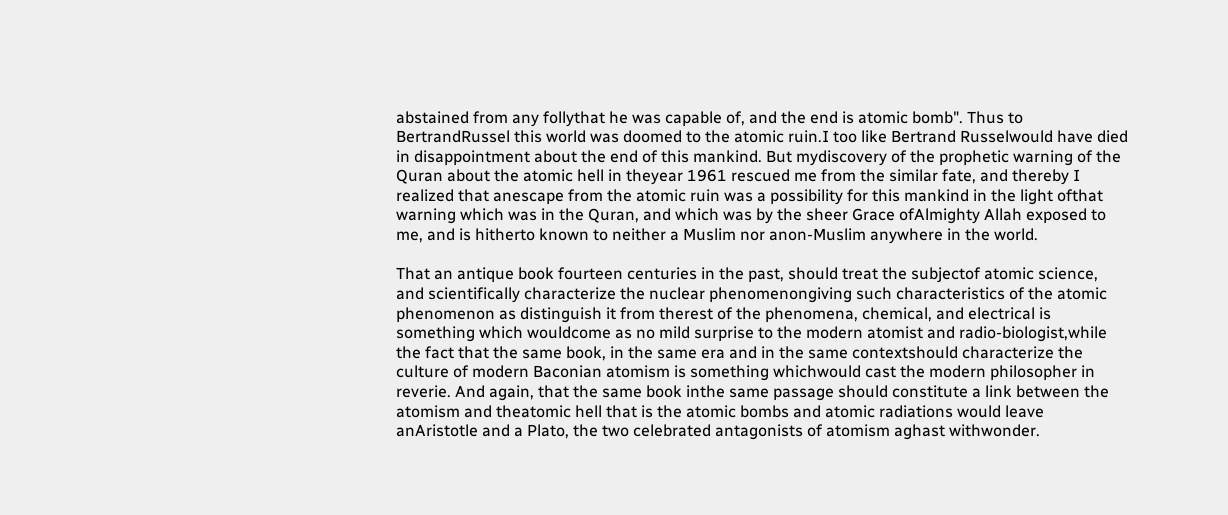abstained from any follythat he was capable of, and the end is atomic bomb". Thus to BertrandRussel this world was doomed to the atomic ruin.I too like Bertrand Russelwould have died in disappointment about the end of this mankind. But mydiscovery of the prophetic warning of the Quran about the atomic hell in theyear 1961 rescued me from the similar fate, and thereby I realized that anescape from the atomic ruin was a possibility for this mankind in the light ofthat warning which was in the Quran, and which was by the sheer Grace ofAlmighty Allah exposed to me, and is hitherto known to neither a Muslim nor anon-Muslim anywhere in the world.

That an antique book fourteen centuries in the past, should treat the subjectof atomic science, and scientifically characterize the nuclear phenomenongiving such characteristics of the atomic phenomenon as distinguish it from therest of the phenomena, chemical, and electrical is something which wouldcome as no mild surprise to the modern atomist and radio-biologist,while the fact that the same book, in the same era and in the same contextshould characterize the culture of modern Baconian atomism is something whichwould cast the modern philosopher in reverie. And again, that the same book inthe same passage should constitute a link between the atomism and theatomic hell that is the atomic bombs and atomic radiations would leave anAristotle and a Plato, the two celebrated antagonists of atomism aghast withwonder.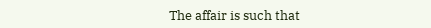The affair is such that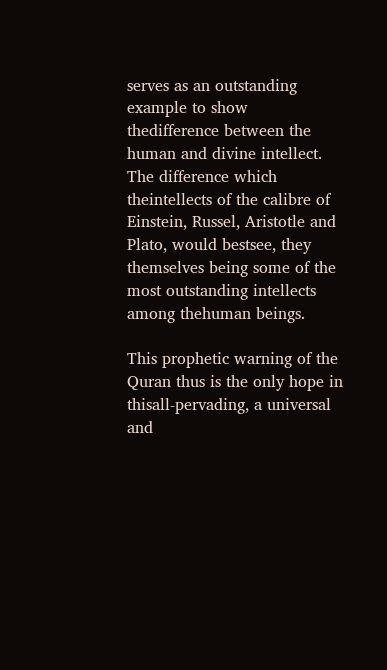serves as an outstanding example to show thedifference between the human and divine intellect. The difference which theintellects of the calibre of Einstein, Russel, Aristotle and Plato, would bestsee, they themselves being some of the most outstanding intellects among thehuman beings.

This prophetic warning of the Quran thus is the only hope in thisall-pervading, a universal and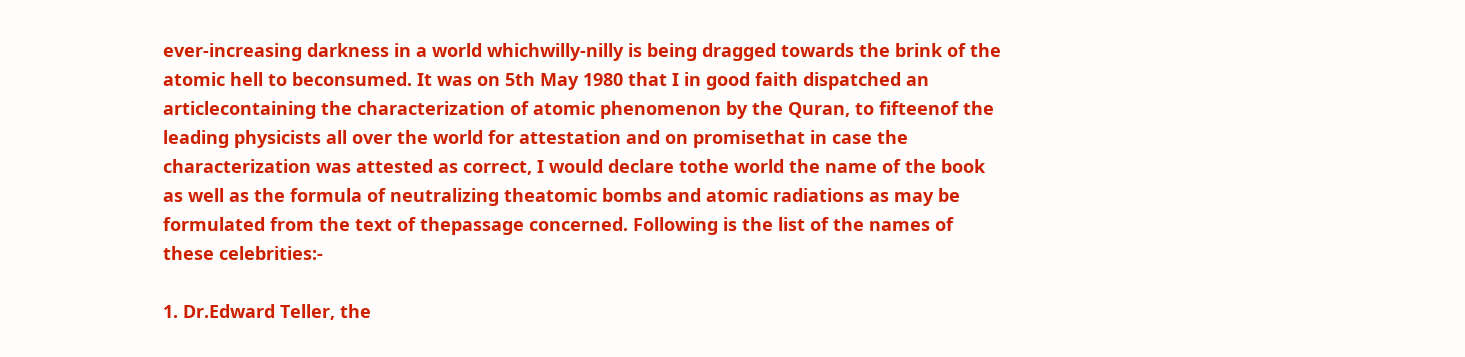ever-increasing darkness in a world whichwilly-nilly is being dragged towards the brink of the atomic hell to beconsumed. It was on 5th May 1980 that I in good faith dispatched an articlecontaining the characterization of atomic phenomenon by the Quran, to fifteenof the leading physicists all over the world for attestation and on promisethat in case the characterization was attested as correct, I would declare tothe world the name of the book as well as the formula of neutralizing theatomic bombs and atomic radiations as may be formulated from the text of thepassage concerned. Following is the list of the names of these celebrities:-

1. Dr.Edward Teller, the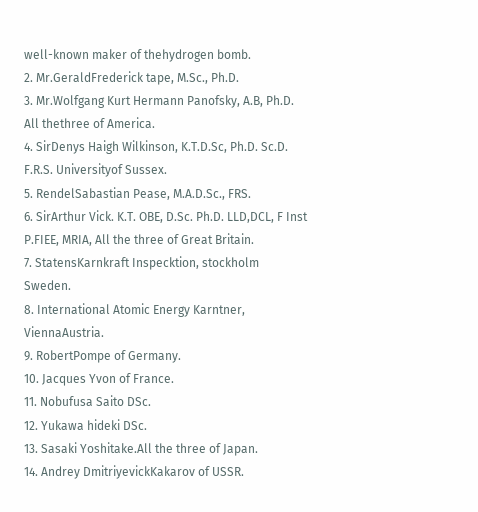well-known maker of thehydrogen bomb.
2. Mr.GeraldFrederick tape, M.Sc., Ph.D.
3. Mr.Wolfgang Kurt Hermann Panofsky, A.B, Ph.D. All thethree of America.
4. SirDenys Haigh Wilkinson, K.T.D.Sc, Ph.D. Sc.D. F.R.S. Universityof Sussex.
5. RendelSabastian Pease, M.A.D.Sc., FRS.
6. SirArthur Vick. K.T. OBE, D.Sc. Ph.D. LLD,DCL, F Inst P.FIEE, MRIA, All the three of Great Britain.
7. StatensKarnkraft Inspecktion, stockholm Sweden.
8. International Atomic Energy Karntner, ViennaAustria.
9. RobertPompe of Germany.
10. Jacques Yvon of France.
11. Nobufusa Saito DSc.
12. Yukawa hideki DSc.
13. Sasaki Yoshitake.All the three of Japan.
14. Andrey DmitriyevickKakarov of USSR.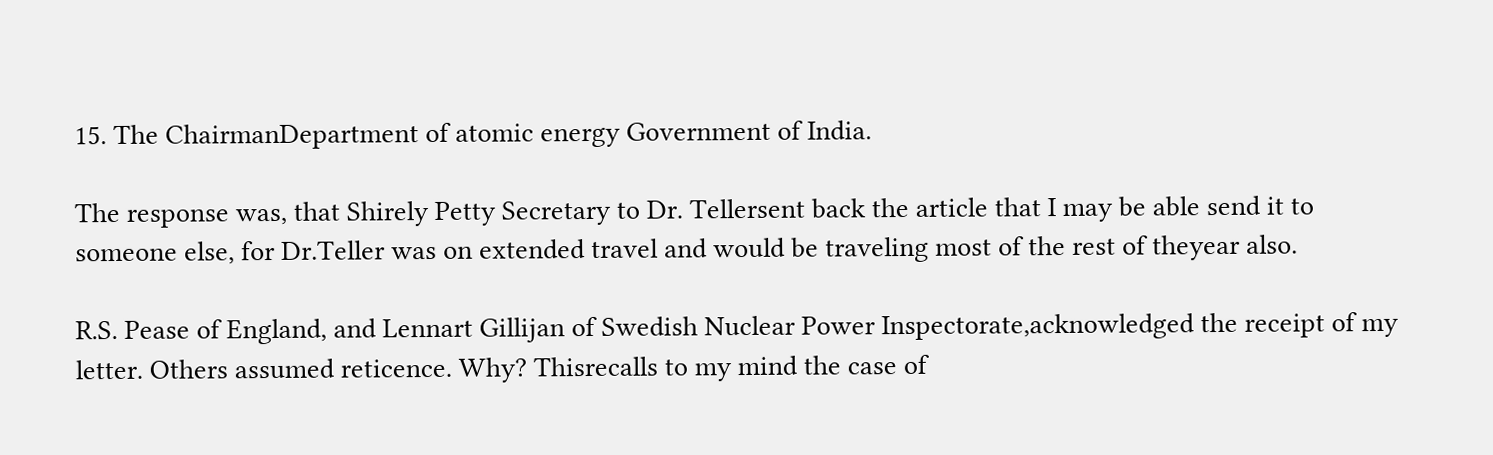15. The ChairmanDepartment of atomic energy Government of India.

The response was, that Shirely Petty Secretary to Dr. Tellersent back the article that I may be able send it to someone else, for Dr.Teller was on extended travel and would be traveling most of the rest of theyear also.

R.S. Pease of England, and Lennart Gillijan of Swedish Nuclear Power Inspectorate,acknowledged the receipt of my letter. Others assumed reticence. Why? Thisrecalls to my mind the case of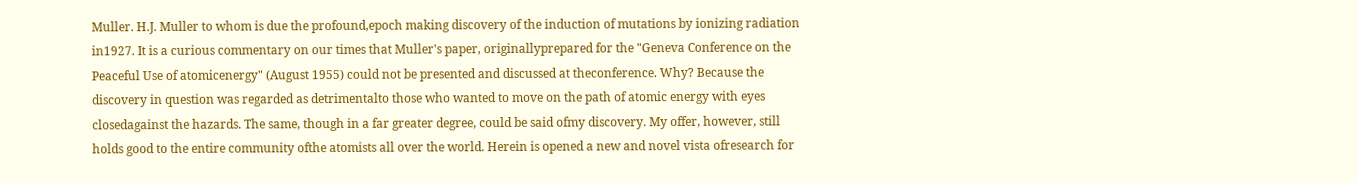Muller. H.J. Muller to whom is due the profound,epoch making discovery of the induction of mutations by ionizing radiation in1927. It is a curious commentary on our times that Muller's paper, originallyprepared for the "Geneva Conference on the Peaceful Use of atomicenergy" (August 1955) could not be presented and discussed at theconference. Why? Because the discovery in question was regarded as detrimentalto those who wanted to move on the path of atomic energy with eyes closedagainst the hazards. The same, though in a far greater degree, could be said ofmy discovery. My offer, however, still holds good to the entire community ofthe atomists all over the world. Herein is opened a new and novel vista ofresearch for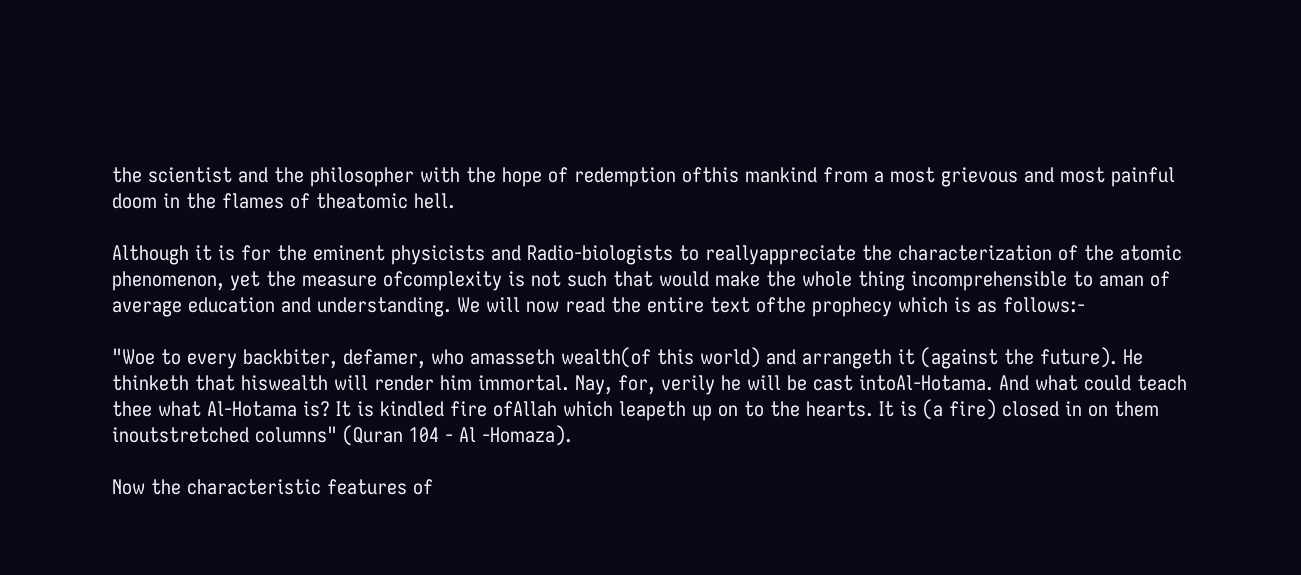the scientist and the philosopher with the hope of redemption ofthis mankind from a most grievous and most painful doom in the flames of theatomic hell.

Although it is for the eminent physicists and Radio-biologists to reallyappreciate the characterization of the atomic phenomenon, yet the measure ofcomplexity is not such that would make the whole thing incomprehensible to aman of average education and understanding. We will now read the entire text ofthe prophecy which is as follows:-

"Woe to every backbiter, defamer, who amasseth wealth(of this world) and arrangeth it (against the future). He thinketh that hiswealth will render him immortal. Nay, for, verily he will be cast intoAl-Hotama. And what could teach thee what Al-Hotama is? It is kindled fire ofAllah which leapeth up on to the hearts. It is (a fire) closed in on them inoutstretched columns" (Quran 104 - Al -Homaza).

Now the characteristic features of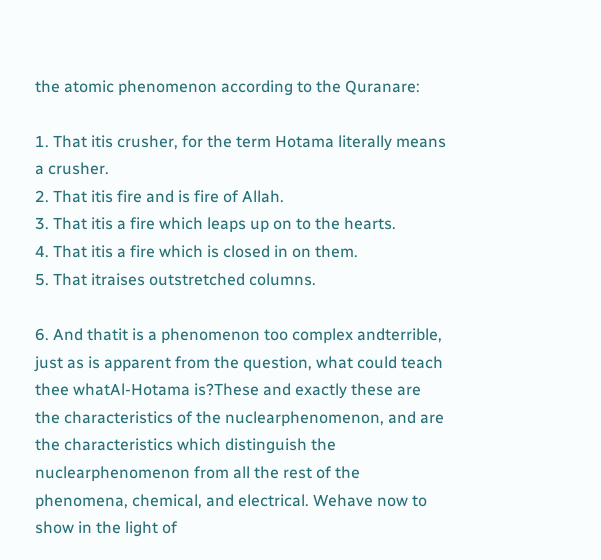the atomic phenomenon according to the Quranare:

1. That itis crusher, for the term Hotama literally means a crusher.
2. That itis fire and is fire of Allah.
3. That itis a fire which leaps up on to the hearts.
4. That itis a fire which is closed in on them.
5. That itraises outstretched columns.

6. And thatit is a phenomenon too complex andterrible, just as is apparent from the question, what could teach thee whatAl-Hotama is?These and exactly these are the characteristics of the nuclearphenomenon, and are the characteristics which distinguish the nuclearphenomenon from all the rest of the phenomena, chemical, and electrical. Wehave now to show in the light of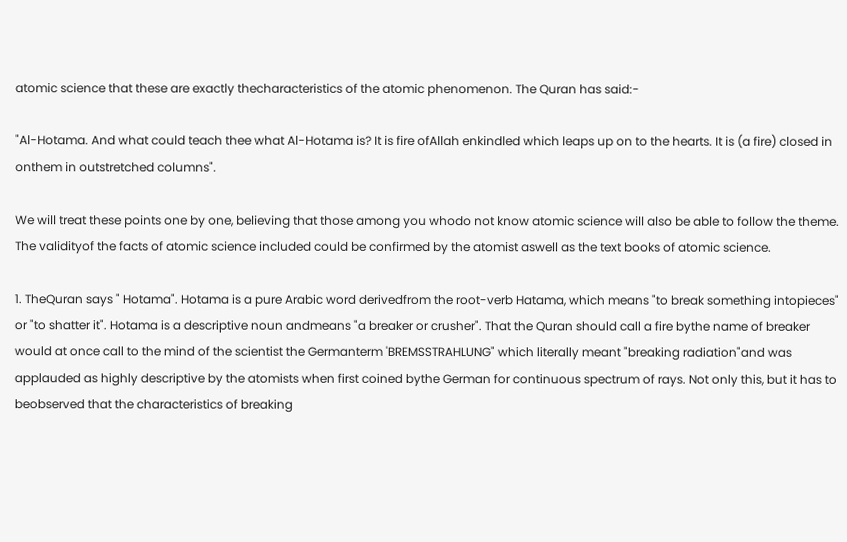atomic science that these are exactly thecharacteristics of the atomic phenomenon. The Quran has said:-

"Al-Hotama. And what could teach thee what Al-Hotama is? It is fire ofAllah enkindled which leaps up on to the hearts. It is (a fire) closed in onthem in outstretched columns".

We will treat these points one by one, believing that those among you whodo not know atomic science will also be able to follow the theme. The validityof the facts of atomic science included could be confirmed by the atomist aswell as the text books of atomic science.

1. TheQuran says " Hotama". Hotama is a pure Arabic word derivedfrom the root-verb Hatama, which means "to break something intopieces" or "to shatter it". Hotama is a descriptive noun andmeans "a breaker or crusher". That the Quran should call a fire bythe name of breaker would at once call to the mind of the scientist the Germanterm 'BREMSSTRAHLUNG" which literally meant "breaking radiation"and was applauded as highly descriptive by the atomists when first coined bythe German for continuous spectrum of rays. Not only this, but it has to beobserved that the characteristics of breaking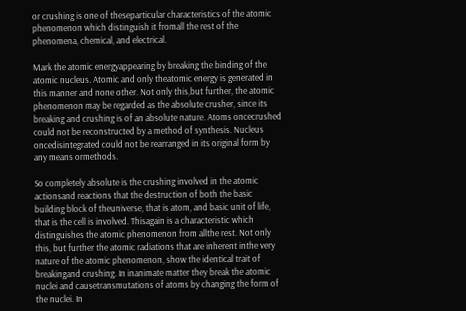or crushing is one of theseparticular characteristics of the atomic phenomenon which distinguish it fromall the rest of the phenomena, chemical, and electrical.

Mark the atomic energyappearing by breaking the binding of the atomic nucleus. Atomic and only theatomic energy is generated in this manner and none other. Not only this,but further, the atomic phenomenon may be regarded as the absolute crusher, since its breaking and crushing is of an absolute nature. Atoms oncecrushed could not be reconstructed by a method of synthesis. Nucleus oncedisintegrated could not be rearranged in its original form by any means ormethods.

So completely absolute is the crushing involved in the atomic actionsand reactions that the destruction of both the basic building block of theuniverse, that is atom, and basic unit of life, that is the cell is involved. Thisagain is a characteristic which distinguishes the atomic phenomenon from allthe rest. Not only this, but further the atomic radiations that are inherent inthe very nature of the atomic phenomenon, show the identical trait of breakingand crushing. In inanimate matter they break the atomic nuclei and causetransmutations of atoms by changing the form of the nuclei. In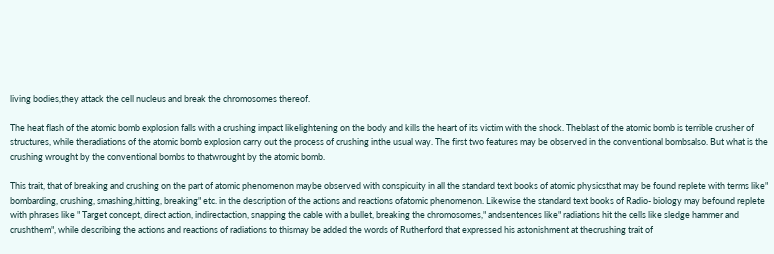living bodies,they attack the cell nucleus and break the chromosomes thereof.

The heat flash of the atomic bomb explosion falls with a crushing impact likelightening on the body and kills the heart of its victim with the shock. Theblast of the atomic bomb is terrible crusher of structures, while theradiations of the atomic bomb explosion carry out the process of crushing inthe usual way. The first two features may be observed in the conventional bombsalso. But what is the crushing wrought by the conventional bombs to thatwrought by the atomic bomb.

This trait, that of breaking and crushing on the part of atomic phenomenon maybe observed with conspicuity in all the standard text books of atomic physicsthat may be found replete with terms like" bombarding, crushing, smashing,hitting, breaking" etc. in the description of the actions and reactions ofatomic phenomenon. Likewise the standard text books of Radio- biology may befound replete with phrases like " Target concept, direct action, indirectaction, snapping the cable with a bullet, breaking the chromosomes," andsentences like" radiations hit the cells like sledge hammer and crushthem", while describing the actions and reactions of radiations to thismay be added the words of Rutherford that expressed his astonishment at thecrushing trait of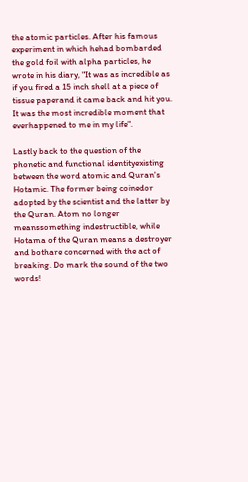the atomic particles. After his famous experiment in which hehad bombarded the gold foil with alpha particles, he wrote in his diary, "It was as incredible as if you fired a 15 inch shell at a piece of tissue paperand it came back and hit you. It was the most incredible moment that everhappened to me in my life".

Lastly back to the question of the phonetic and functional identityexisting between the word atomic and Quran's Hotamic. The former being coinedor adopted by the scientist and the latter by the Quran. Atom no longer meanssomething indestructible, while Hotama of the Quran means a destroyer and bothare concerned with the act of breaking. Do mark the sound of the two words!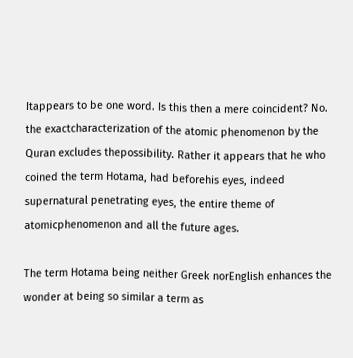Itappears to be one word. Is this then a mere coincident? No. the exactcharacterization of the atomic phenomenon by the Quran excludes thepossibility. Rather it appears that he who coined the term Hotama, had beforehis eyes, indeed supernatural penetrating eyes, the entire theme of atomicphenomenon and all the future ages.

The term Hotama being neither Greek norEnglish enhances the wonder at being so similar a term as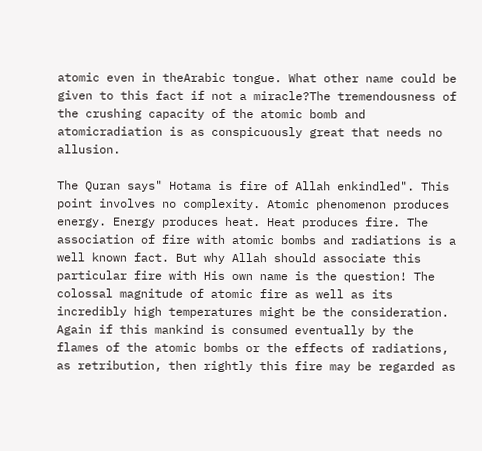atomic even in theArabic tongue. What other name could be given to this fact if not a miracle?The tremendousness of the crushing capacity of the atomic bomb and atomicradiation is as conspicuously great that needs no allusion.

The Quran says" Hotama is fire of Allah enkindled". This point involves no complexity. Atomic phenomenon produces energy. Energy produces heat. Heat produces fire. The association of fire with atomic bombs and radiations is a well known fact. But why Allah should associate this particular fire with His own name is the question! The colossal magnitude of atomic fire as well as its incredibly high temperatures might be the consideration. Again if this mankind is consumed eventually by the flames of the atomic bombs or the effects of radiations, as retribution, then rightly this fire may be regarded as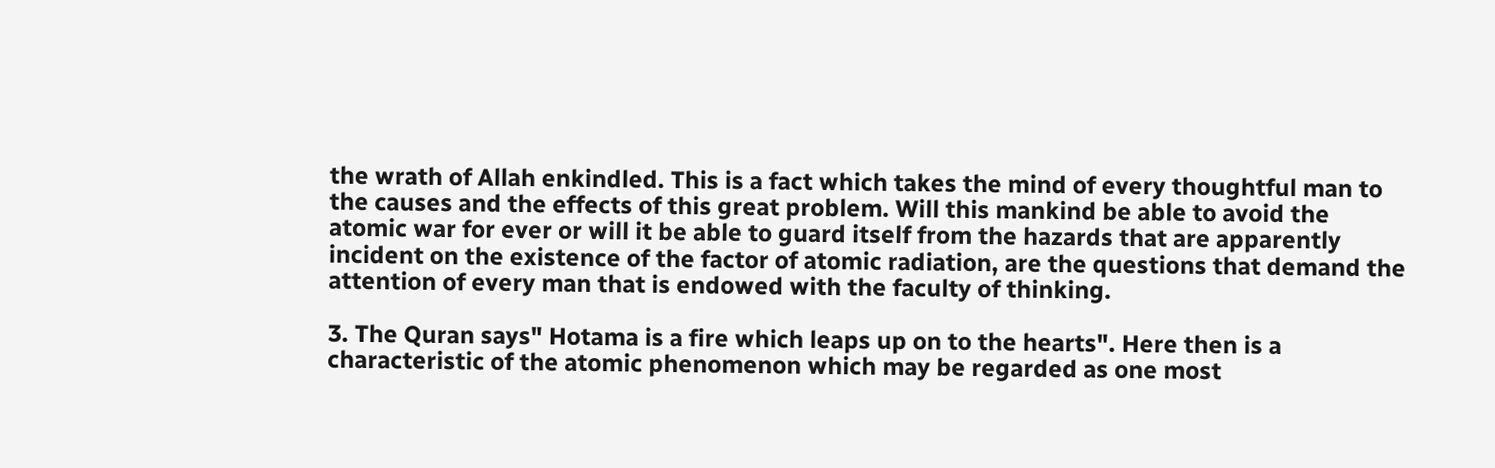the wrath of Allah enkindled. This is a fact which takes the mind of every thoughtful man to the causes and the effects of this great problem. Will this mankind be able to avoid the atomic war for ever or will it be able to guard itself from the hazards that are apparently incident on the existence of the factor of atomic radiation, are the questions that demand the attention of every man that is endowed with the faculty of thinking.

3. The Quran says" Hotama is a fire which leaps up on to the hearts". Here then is a characteristic of the atomic phenomenon which may be regarded as one most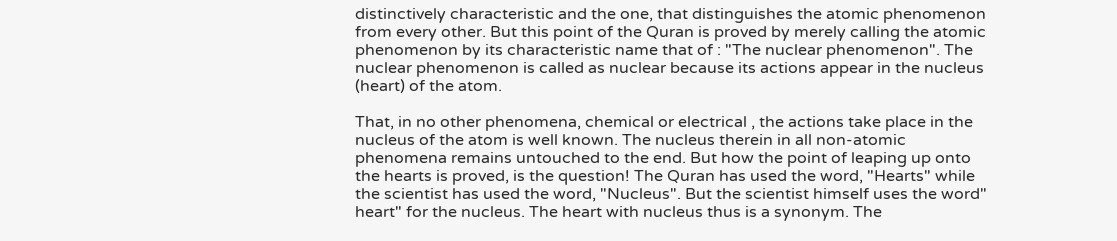distinctively characteristic and the one, that distinguishes the atomic phenomenon from every other. But this point of the Quran is proved by merely calling the atomic phenomenon by its characteristic name that of : "The nuclear phenomenon". The nuclear phenomenon is called as nuclear because its actions appear in the nucleus (heart) of the atom.

That, in no other phenomena, chemical or electrical , the actions take place in the nucleus of the atom is well known. The nucleus therein in all non-atomic phenomena remains untouched to the end. But how the point of leaping up onto the hearts is proved, is the question! The Quran has used the word, "Hearts" while the scientist has used the word, "Nucleus". But the scientist himself uses the word" heart" for the nucleus. The heart with nucleus thus is a synonym. The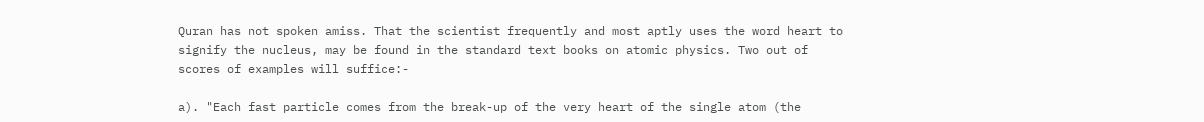Quran has not spoken amiss. That the scientist frequently and most aptly uses the word heart to signify the nucleus, may be found in the standard text books on atomic physics. Two out of scores of examples will suffice:-

a). "Each fast particle comes from the break-up of the very heart of the single atom (the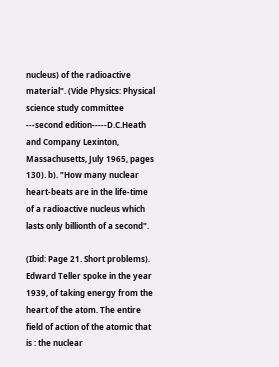nucleus) of the radioactive material". (Vide Physics: Physical science study committee ---second edition-----D.C.Heath and Company Lexinton, Massachusetts, July 1965, pages 130). b). "How many nuclear heart-beats are in the life-time of a radioactive nucleus which lasts only billionth of a second".

(Ibid: Page 21. Short problems). Edward Teller spoke in the year 1939, of taking energy from the heart of the atom. The entire field of action of the atomic that is : the nuclear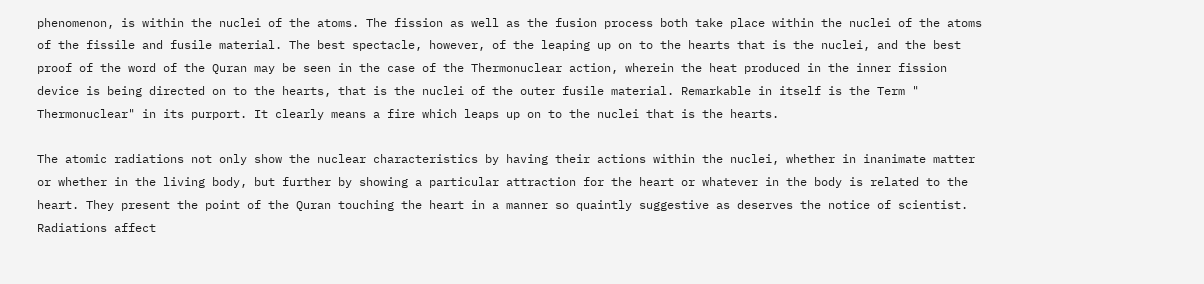phenomenon, is within the nuclei of the atoms. The fission as well as the fusion process both take place within the nuclei of the atoms of the fissile and fusile material. The best spectacle, however, of the leaping up on to the hearts that is the nuclei, and the best proof of the word of the Quran may be seen in the case of the Thermonuclear action, wherein the heat produced in the inner fission device is being directed on to the hearts, that is the nuclei of the outer fusile material. Remarkable in itself is the Term " Thermonuclear" in its purport. It clearly means a fire which leaps up on to the nuclei that is the hearts.

The atomic radiations not only show the nuclear characteristics by having their actions within the nuclei, whether in inanimate matter or whether in the living body, but further by showing a particular attraction for the heart or whatever in the body is related to the heart. They present the point of the Quran touching the heart in a manner so quaintly suggestive as deserves the notice of scientist. Radiations affect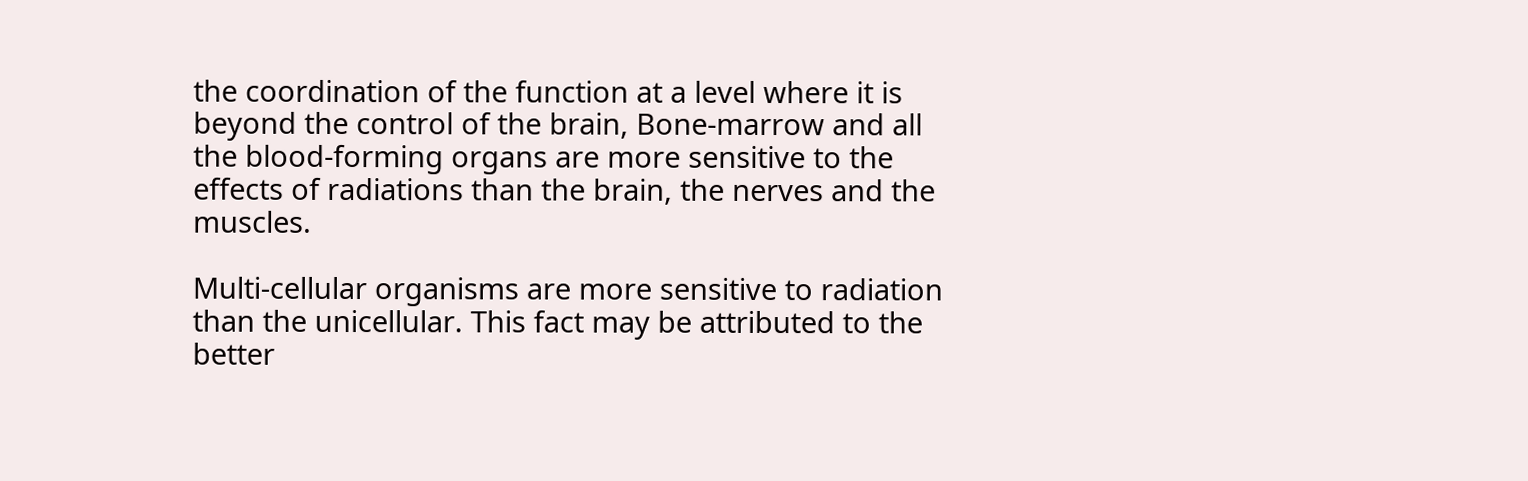the coordination of the function at a level where it is beyond the control of the brain, Bone-marrow and all the blood-forming organs are more sensitive to the effects of radiations than the brain, the nerves and the muscles.

Multi-cellular organisms are more sensitive to radiation than the unicellular. This fact may be attributed to the better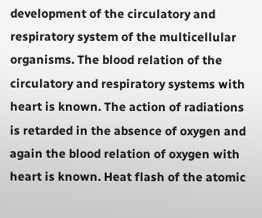development of the circulatory and respiratory system of the multicellular organisms. The blood relation of the circulatory and respiratory systems with heart is known. The action of radiations is retarded in the absence of oxygen and again the blood relation of oxygen with heart is known. Heat flash of the atomic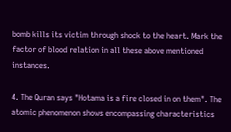bomb kills its victim through shock to the heart. Mark the factor of blood relation in all these above mentioned instances.

4. The Quran says "Hotama is a fire closed in on them". The atomic phenomenon shows encompassing characteristics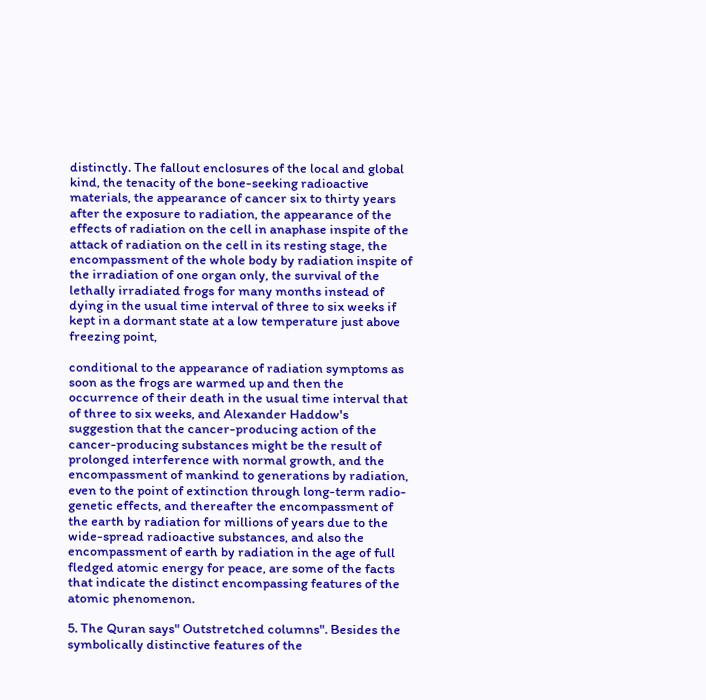distinctly. The fallout enclosures of the local and global kind, the tenacity of the bone-seeking radioactive materials, the appearance of cancer six to thirty years after the exposure to radiation, the appearance of the effects of radiation on the cell in anaphase inspite of the attack of radiation on the cell in its resting stage, the encompassment of the whole body by radiation inspite of the irradiation of one organ only, the survival of the lethally irradiated frogs for many months instead of dying in the usual time interval of three to six weeks if kept in a dormant state at a low temperature just above freezing point,

conditional to the appearance of radiation symptoms as soon as the frogs are warmed up and then the occurrence of their death in the usual time interval that of three to six weeks, and Alexander Haddow's suggestion that the cancer-producing action of the cancer-producing substances might be the result of prolonged interference with normal growth, and the encompassment of mankind to generations by radiation, even to the point of extinction through long-term radio-genetic effects, and thereafter the encompassment of the earth by radiation for millions of years due to the wide-spread radioactive substances, and also the encompassment of earth by radiation in the age of full fledged atomic energy for peace, are some of the facts that indicate the distinct encompassing features of the atomic phenomenon.

5. The Quran says" Outstretched columns". Besides the symbolically distinctive features of the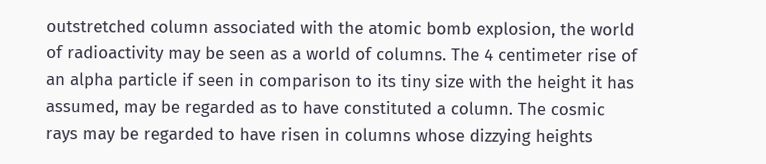outstretched column associated with the atomic bomb explosion, the world of radioactivity may be seen as a world of columns. The 4 centimeter rise of an alpha particle if seen in comparison to its tiny size with the height it has assumed, may be regarded as to have constituted a column. The cosmic rays may be regarded to have risen in columns whose dizzying heights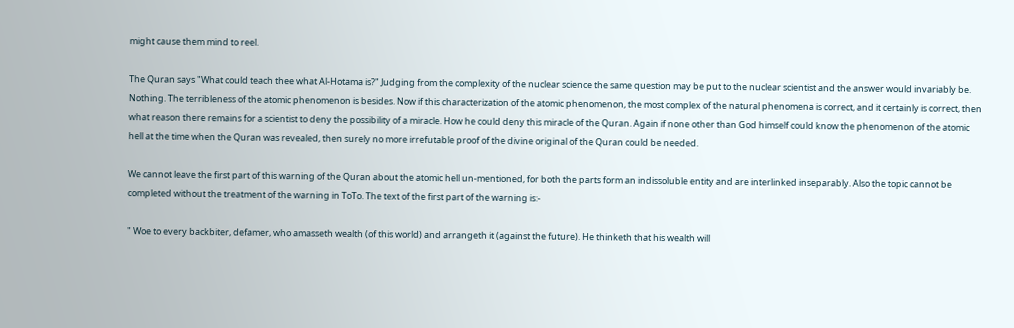might cause them mind to reel.

The Quran says "What could teach thee what Al-Hotama is?" Judging from the complexity of the nuclear science the same question may be put to the nuclear scientist and the answer would invariably be. Nothing. The terribleness of the atomic phenomenon is besides. Now if this characterization of the atomic phenomenon, the most complex of the natural phenomena is correct, and it certainly is correct, then what reason there remains for a scientist to deny the possibility of a miracle. How he could deny this miracle of the Quran. Again if none other than God himself could know the phenomenon of the atomic hell at the time when the Quran was revealed, then surely no more irrefutable proof of the divine original of the Quran could be needed.

We cannot leave the first part of this warning of the Quran about the atomic hell un-mentioned, for both the parts form an indissoluble entity and are interlinked inseparably. Also the topic cannot be completed without the treatment of the warning in ToTo. The text of the first part of the warning is:-

" Woe to every backbiter, defamer, who amasseth wealth (of this world) and arrangeth it (against the future). He thinketh that his wealth will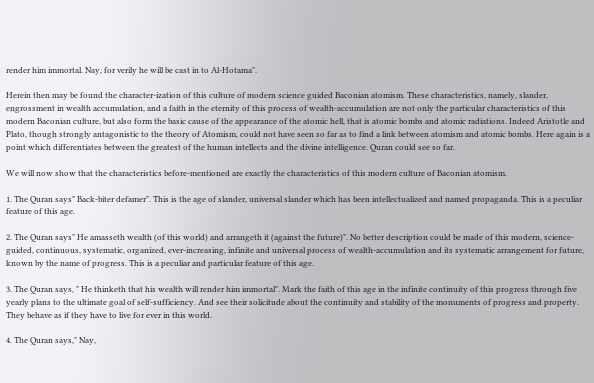render him immortal. Nay, for verily he will be cast in to Al-Hotama".

Herein then may be found the character-ization of this culture of modern science guided Baconian atomism. These characteristics, namely, slander, engrossment in wealth accumulation, and a faith in the eternity of this process of wealth-accumulation are not only the particular characteristics of this modern Baconian culture, but also form the basic cause of the appearance of the atomic hell, that is atomic bombs and atomic radiations. Indeed Aristotle and Plato, though strongly antagonistic to the theory of Atomism, could not have seen so far as to find a link between atomism and atomic bombs. Here again is a point which differentiates between the greatest of the human intellects and the divine intelligence. Quran could see so far.

We will now show that the characteristics before-mentioned are exactly the characteristics of this modern culture of Baconian atomism.

1. The Quran says" Back-biter defamer". This is the age of slander, universal slander which has been intellectualized and named propaganda. This is a peculiar feature of this age.

2. The Quran says" He amasseth wealth (of this world) and arrangeth it (against the future)". No better description could be made of this modern, science-guided, continuous, systematic, organized, ever-increasing, infinite and universal process of wealth-accumulation and its systematic arrangement for future, known by the name of progress. This is a peculiar and particular feature of this age.

3. The Quran says, " He thinketh that his wealth will render him immortal". Mark the faith of this age in the infinite continuity of this progress through five yearly plans to the ultimate goal of self-sufficiency. And see their solicitude about the continuity and stability of the monuments of progress and property. They behave as if they have to live for ever in this world.

4. The Quran says," Nay,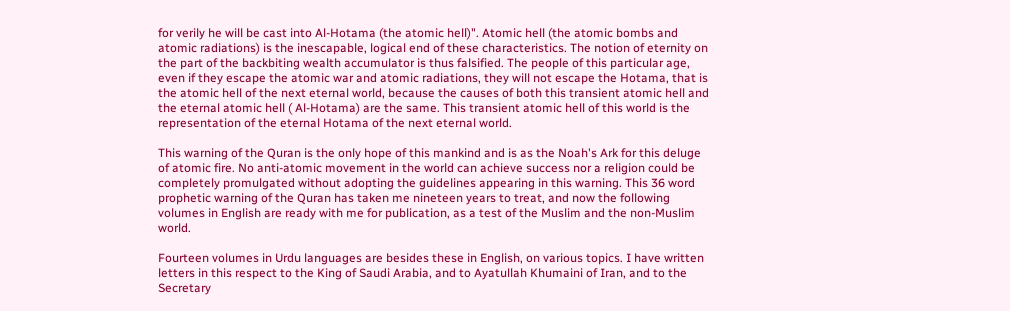for verily he will be cast into Al-Hotama (the atomic hell)". Atomic hell (the atomic bombs and atomic radiations) is the inescapable, logical end of these characteristics. The notion of eternity on the part of the backbiting wealth accumulator is thus falsified. The people of this particular age, even if they escape the atomic war and atomic radiations, they will not escape the Hotama, that is the atomic hell of the next eternal world, because the causes of both this transient atomic hell and the eternal atomic hell ( Al-Hotama) are the same. This transient atomic hell of this world is the representation of the eternal Hotama of the next eternal world.

This warning of the Quran is the only hope of this mankind and is as the Noah's Ark for this deluge of atomic fire. No anti-atomic movement in the world can achieve success nor a religion could be completely promulgated without adopting the guidelines appearing in this warning. This 36 word prophetic warning of the Quran has taken me nineteen years to treat, and now the following volumes in English are ready with me for publication, as a test of the Muslim and the non-Muslim world.

Fourteen volumes in Urdu languages are besides these in English, on various topics. I have written letters in this respect to the King of Saudi Arabia, and to Ayatullah Khumaini of Iran, and to the Secretary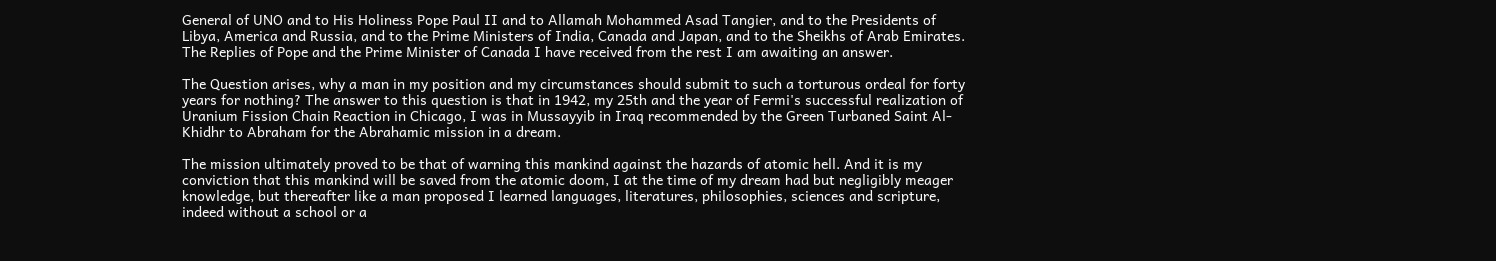General of UNO and to His Holiness Pope Paul II and to Allamah Mohammed Asad Tangier, and to the Presidents of Libya, America and Russia, and to the Prime Ministers of India, Canada and Japan, and to the Sheikhs of Arab Emirates. The Replies of Pope and the Prime Minister of Canada I have received from the rest I am awaiting an answer.

The Question arises, why a man in my position and my circumstances should submit to such a torturous ordeal for forty years for nothing? The answer to this question is that in 1942, my 25th and the year of Fermi's successful realization of Uranium Fission Chain Reaction in Chicago, I was in Mussayyib in Iraq recommended by the Green Turbaned Saint Al-Khidhr to Abraham for the Abrahamic mission in a dream.

The mission ultimately proved to be that of warning this mankind against the hazards of atomic hell. And it is my conviction that this mankind will be saved from the atomic doom, I at the time of my dream had but negligibly meager knowledge, but thereafter like a man proposed I learned languages, literatures, philosophies, sciences and scripture, indeed without a school or a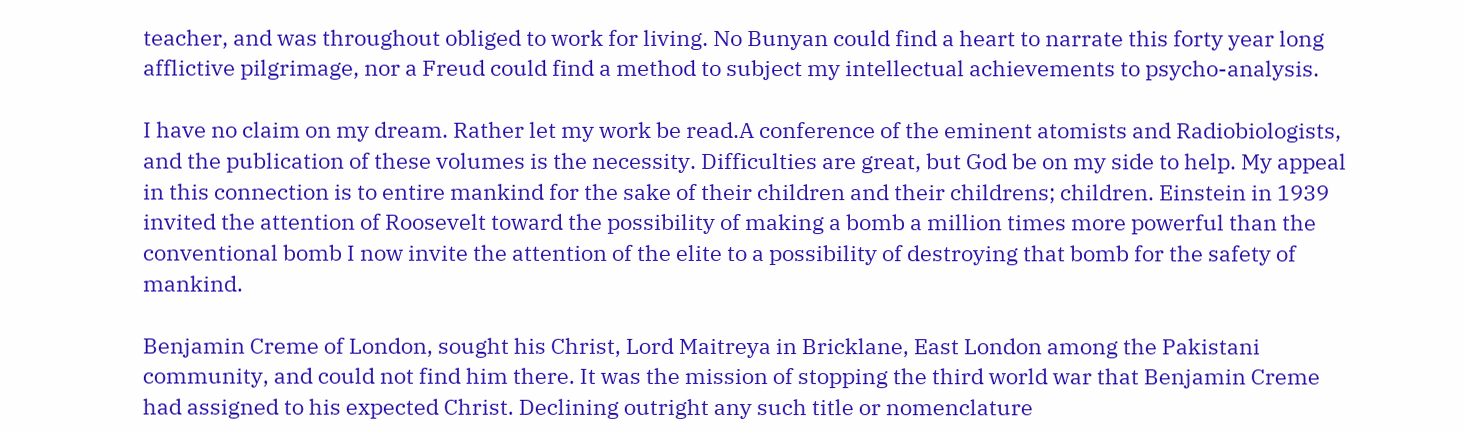teacher, and was throughout obliged to work for living. No Bunyan could find a heart to narrate this forty year long afflictive pilgrimage, nor a Freud could find a method to subject my intellectual achievements to psycho-analysis.

I have no claim on my dream. Rather let my work be read.A conference of the eminent atomists and Radiobiologists, and the publication of these volumes is the necessity. Difficulties are great, but God be on my side to help. My appeal in this connection is to entire mankind for the sake of their children and their childrens; children. Einstein in 1939 invited the attention of Roosevelt toward the possibility of making a bomb a million times more powerful than the conventional bomb I now invite the attention of the elite to a possibility of destroying that bomb for the safety of mankind.

Benjamin Creme of London, sought his Christ, Lord Maitreya in Bricklane, East London among the Pakistani community, and could not find him there. It was the mission of stopping the third world war that Benjamin Creme had assigned to his expected Christ. Declining outright any such title or nomenclature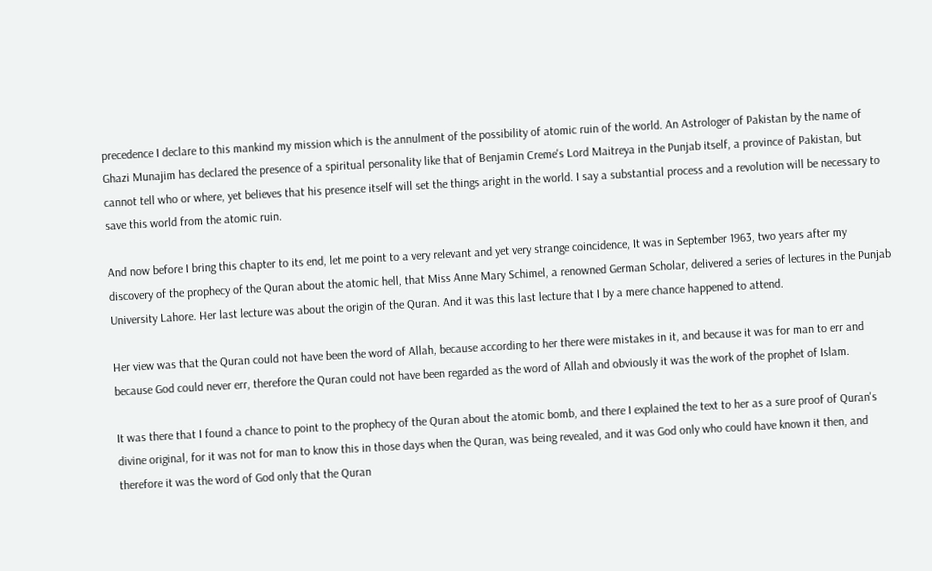precedence I declare to this mankind my mission which is the annulment of the possibility of atomic ruin of the world. An Astrologer of Pakistan by the name of Ghazi Munajim has declared the presence of a spiritual personality like that of Benjamin Creme's Lord Maitreya in the Punjab itself, a province of Pakistan, but cannot tell who or where, yet believes that his presence itself will set the things aright in the world. I say a substantial process and a revolution will be necessary to save this world from the atomic ruin.

And now before I bring this chapter to its end, let me point to a very relevant and yet very strange coincidence, It was in September 1963, two years after my discovery of the prophecy of the Quran about the atomic hell, that Miss Anne Mary Schimel, a renowned German Scholar, delivered a series of lectures in the Punjab University Lahore. Her last lecture was about the origin of the Quran. And it was this last lecture that I by a mere chance happened to attend.

Her view was that the Quran could not have been the word of Allah, because according to her there were mistakes in it, and because it was for man to err and because God could never err, therefore the Quran could not have been regarded as the word of Allah and obviously it was the work of the prophet of Islam.

It was there that I found a chance to point to the prophecy of the Quran about the atomic bomb, and there I explained the text to her as a sure proof of Quran's divine original, for it was not for man to know this in those days when the Quran, was being revealed, and it was God only who could have known it then, and therefore it was the word of God only that the Quran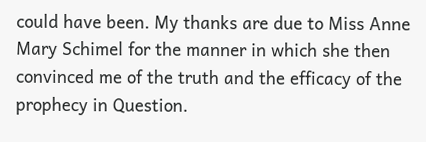could have been. My thanks are due to Miss Anne Mary Schimel for the manner in which she then convinced me of the truth and the efficacy of the prophecy in Question.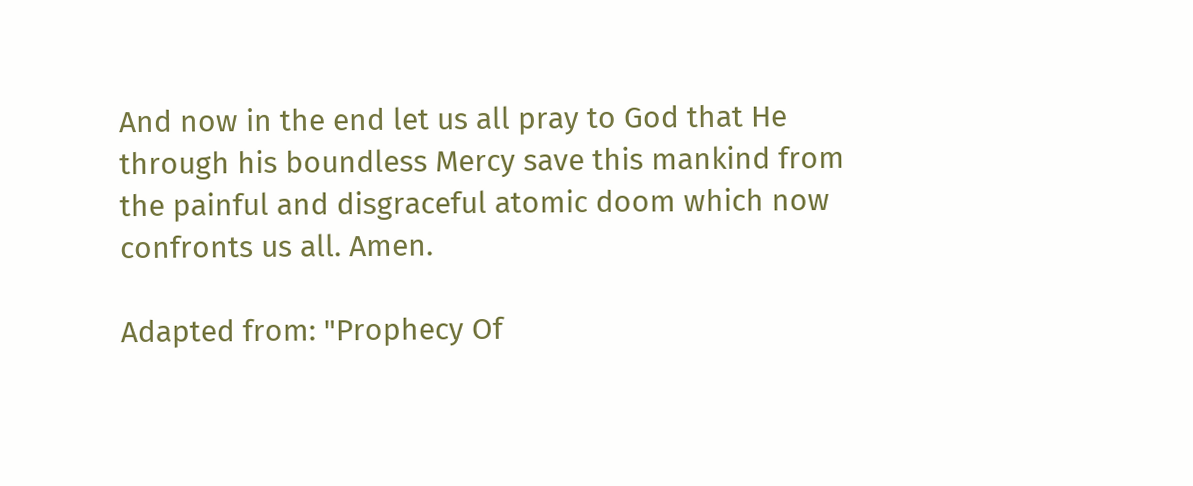And now in the end let us all pray to God that He through his boundless Mercy save this mankind from the painful and disgraceful atomic doom which now confronts us all. Amen.

Adapted from: "Prophecy Of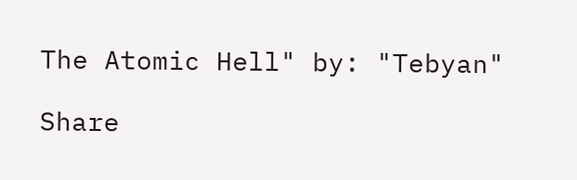The Atomic Hell" by: "Tebyan"

Share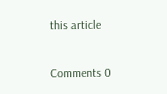this article

Comments 0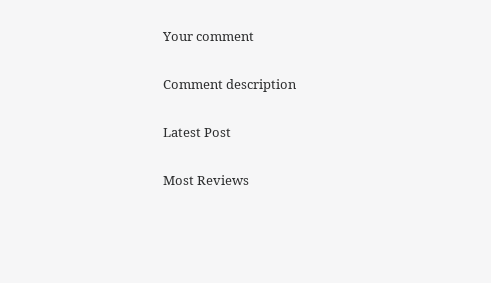Your comment

Comment description

Latest Post

Most Reviews